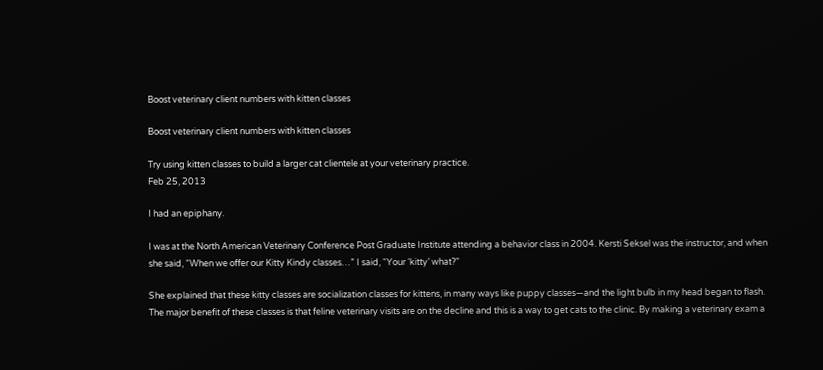Boost veterinary client numbers with kitten classes

Boost veterinary client numbers with kitten classes

Try using kitten classes to build a larger cat clientele at your veterinary practice.
Feb 25, 2013

I had an epiphany.

I was at the North American Veterinary Conference Post Graduate Institute attending a behavior class in 2004. Kersti Seksel was the instructor, and when she said, “When we offer our Kitty Kindy classes…” I said, “Your ‘kitty’ what?”

She explained that these kitty classes are socialization classes for kittens, in many ways like puppy classes—and the light bulb in my head began to flash. The major benefit of these classes is that feline veterinary visits are on the decline and this is a way to get cats to the clinic. By making a veterinary exam a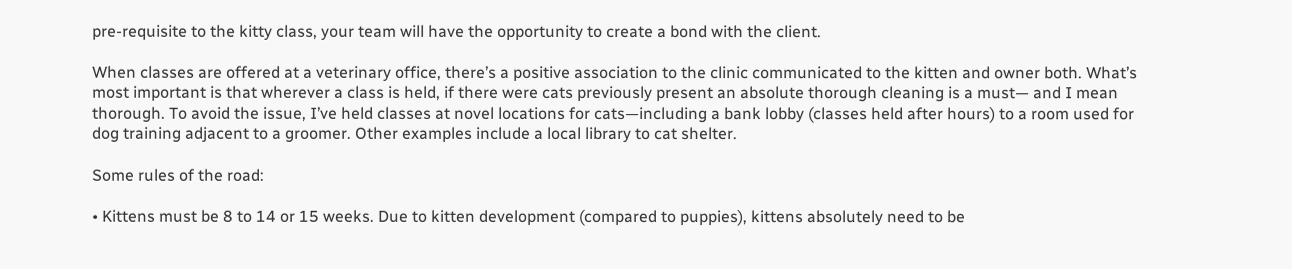pre-requisite to the kitty class, your team will have the opportunity to create a bond with the client.

When classes are offered at a veterinary office, there’s a positive association to the clinic communicated to the kitten and owner both. What’s most important is that wherever a class is held, if there were cats previously present an absolute thorough cleaning is a must— and I mean thorough. To avoid the issue, I’ve held classes at novel locations for cats—including a bank lobby (classes held after hours) to a room used for dog training adjacent to a groomer. Other examples include a local library to cat shelter.

Some rules of the road:

• Kittens must be 8 to 14 or 15 weeks. Due to kitten development (compared to puppies), kittens absolutely need to be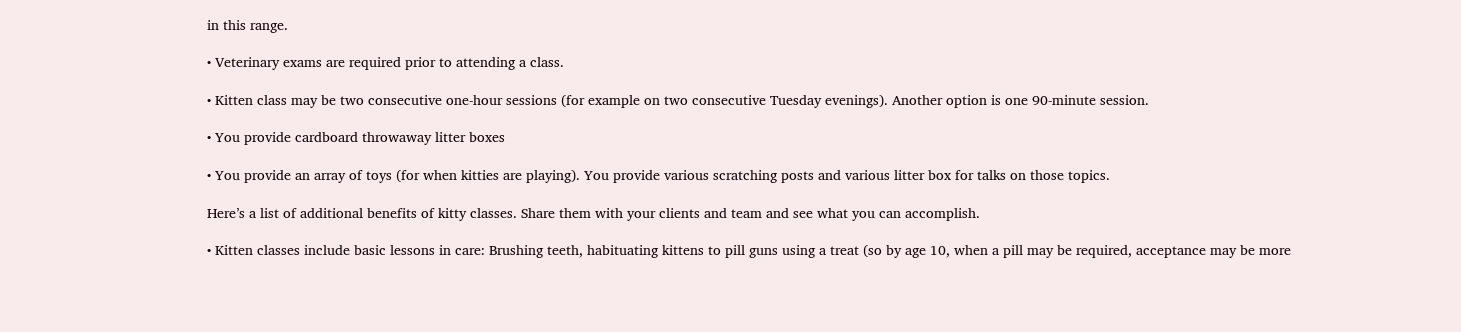in this range.

• Veterinary exams are required prior to attending a class.

• Kitten class may be two consecutive one-hour sessions (for example on two consecutive Tuesday evenings). Another option is one 90-minute session.

• You provide cardboard throwaway litter boxes

• You provide an array of toys (for when kitties are playing). You provide various scratching posts and various litter box for talks on those topics.

Here’s a list of additional benefits of kitty classes. Share them with your clients and team and see what you can accomplish.

• Kitten classes include basic lessons in care: Brushing teeth, habituating kittens to pill guns using a treat (so by age 10, when a pill may be required, acceptance may be more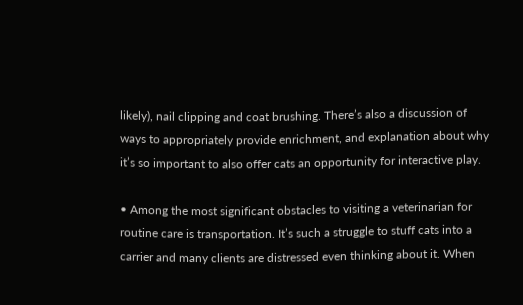likely), nail clipping and coat brushing. There’s also a discussion of ways to appropriately provide enrichment, and explanation about why it’s so important to also offer cats an opportunity for interactive play.

• Among the most significant obstacles to visiting a veterinarian for routine care is transportation. It’s such a struggle to stuff cats into a carrier and many clients are distressed even thinking about it. When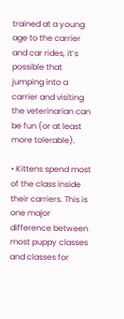trained at a young age to the carrier and car rides, it’s possible that jumping into a carrier and visiting the veterinarian can be fun (or at least more tolerable).

• Kittens spend most of the class inside their carriers. This is one major difference between most puppy classes and classes for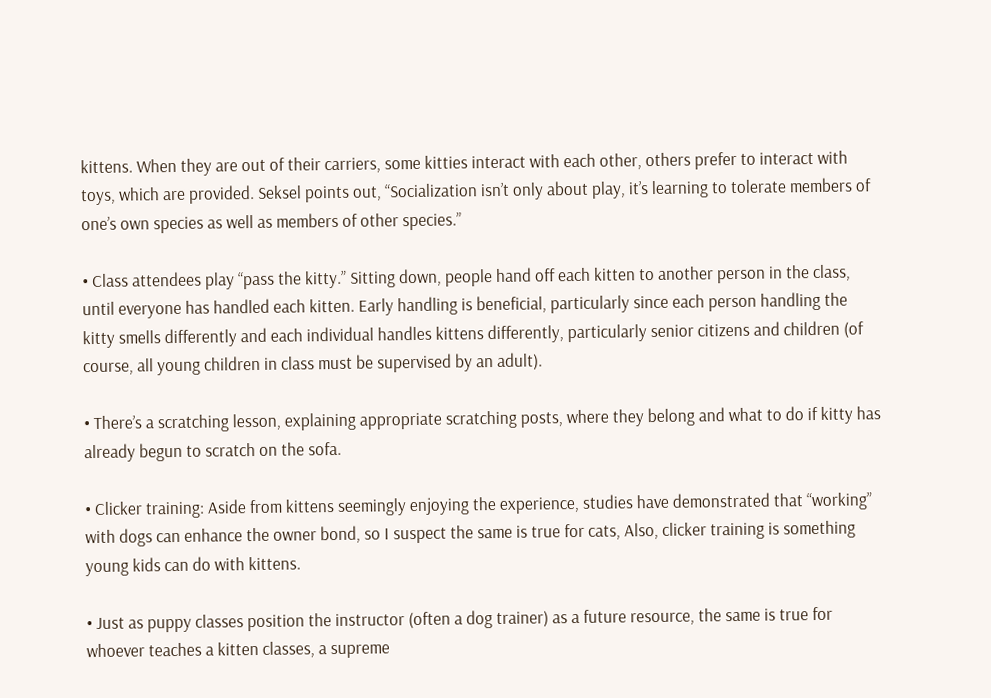kittens. When they are out of their carriers, some kitties interact with each other, others prefer to interact with toys, which are provided. Seksel points out, “Socialization isn’t only about play, it’s learning to tolerate members of one’s own species as well as members of other species.”

• Class attendees play “pass the kitty.” Sitting down, people hand off each kitten to another person in the class, until everyone has handled each kitten. Early handling is beneficial, particularly since each person handling the kitty smells differently and each individual handles kittens differently, particularly senior citizens and children (of course, all young children in class must be supervised by an adult).

• There’s a scratching lesson, explaining appropriate scratching posts, where they belong and what to do if kitty has already begun to scratch on the sofa.

• Clicker training: Aside from kittens seemingly enjoying the experience, studies have demonstrated that “working” with dogs can enhance the owner bond, so I suspect the same is true for cats, Also, clicker training is something young kids can do with kittens.

• Just as puppy classes position the instructor (often a dog trainer) as a future resource, the same is true for whoever teaches a kitten classes, a supreme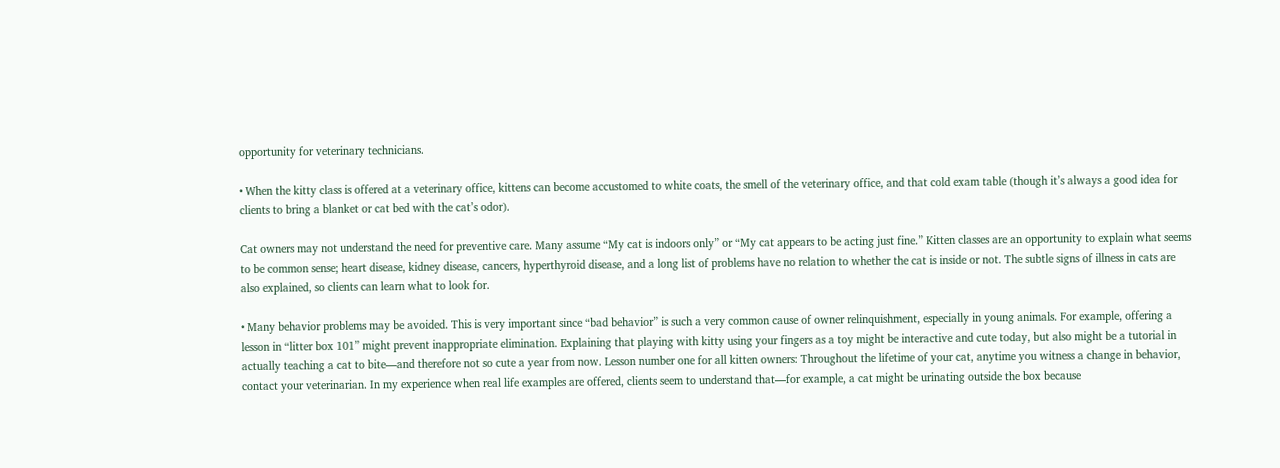opportunity for veterinary technicians.

• When the kitty class is offered at a veterinary office, kittens can become accustomed to white coats, the smell of the veterinary office, and that cold exam table (though it’s always a good idea for clients to bring a blanket or cat bed with the cat’s odor).

Cat owners may not understand the need for preventive care. Many assume “My cat is indoors only” or “My cat appears to be acting just fine.” Kitten classes are an opportunity to explain what seems to be common sense; heart disease, kidney disease, cancers, hyperthyroid disease, and a long list of problems have no relation to whether the cat is inside or not. The subtle signs of illness in cats are also explained, so clients can learn what to look for.

• Many behavior problems may be avoided. This is very important since “bad behavior” is such a very common cause of owner relinquishment, especially in young animals. For example, offering a lesson in “litter box 101” might prevent inappropriate elimination. Explaining that playing with kitty using your fingers as a toy might be interactive and cute today, but also might be a tutorial in actually teaching a cat to bite—and therefore not so cute a year from now. Lesson number one for all kitten owners: Throughout the lifetime of your cat, anytime you witness a change in behavior, contact your veterinarian. In my experience when real life examples are offered, clients seem to understand that—for example, a cat might be urinating outside the box because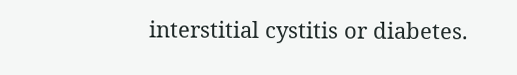interstitial cystitis or diabetes.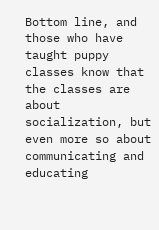Bottom line, and those who have taught puppy classes know that the classes are about socialization, but even more so about communicating and educating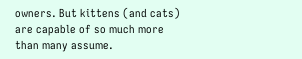owners. But kittens (and cats) are capable of so much more than many assume.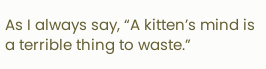As I always say, “A kitten’s mind is a terrible thing to waste.”